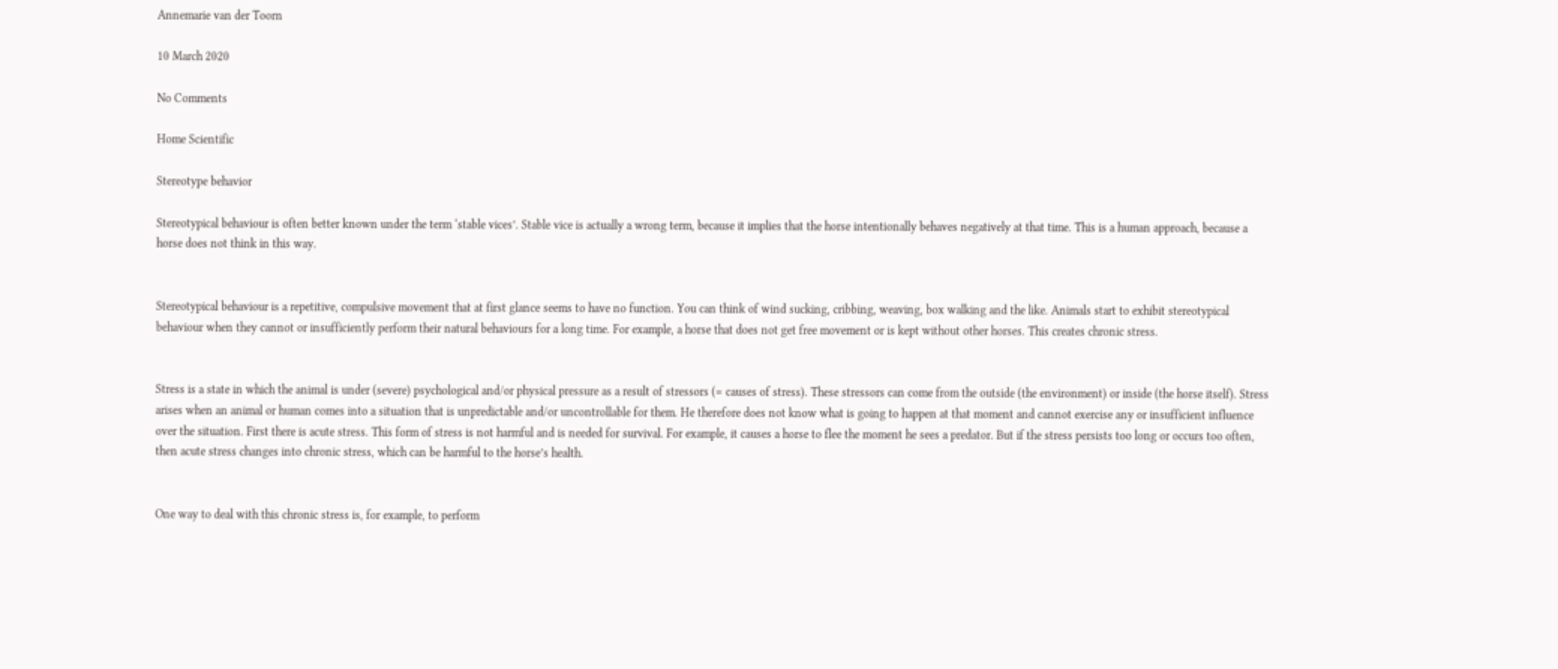Annemarie van der Toorn

10 March 2020

No Comments

Home Scientific

Stereotype behavior

Stereotypical behaviour is often better known under the term ‘stable vices’. Stable vice is actually a wrong term, because it implies that the horse intentionally behaves negatively at that time. This is a human approach, because a horse does not think in this way.


Stereotypical behaviour is a repetitive, compulsive movement that at first glance seems to have no function. You can think of wind sucking, cribbing, weaving, box walking and the like. Animals start to exhibit stereotypical behaviour when they cannot or insufficiently perform their natural behaviours for a long time. For example, a horse that does not get free movement or is kept without other horses. This creates chronic stress.


Stress is a state in which the animal is under (severe) psychological and/or physical pressure as a result of stressors (= causes of stress). These stressors can come from the outside (the environment) or inside (the horse itself). Stress arises when an animal or human comes into a situation that is unpredictable and/or uncontrollable for them. He therefore does not know what is going to happen at that moment and cannot exercise any or insufficient influence over the situation. First there is acute stress. This form of stress is not harmful and is needed for survival. For example, it causes a horse to flee the moment he sees a predator. But if the stress persists too long or occurs too often, then acute stress changes into chronic stress, which can be harmful to the horse’s health.


One way to deal with this chronic stress is, for example, to perform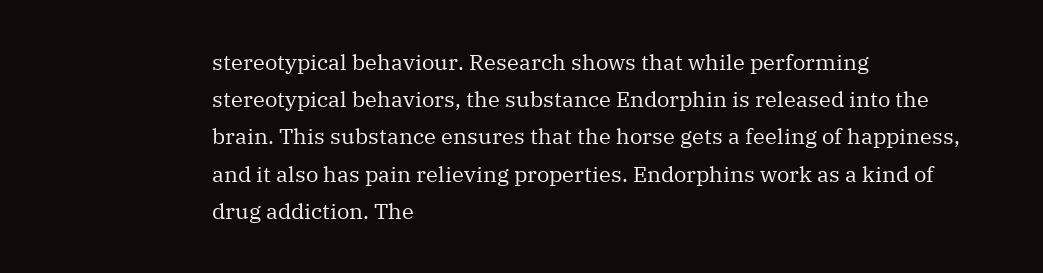stereotypical behaviour. Research shows that while performing stereotypical behaviors, the substance Endorphin is released into the brain. This substance ensures that the horse gets a feeling of happiness, and it also has pain relieving properties. Endorphins work as a kind of drug addiction. The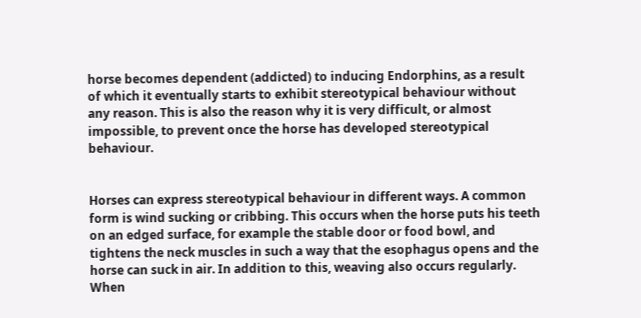horse becomes dependent (addicted) to inducing Endorphins, as a result of which it eventually starts to exhibit stereotypical behaviour without any reason. This is also the reason why it is very difficult, or almost impossible, to prevent once the horse has developed stereotypical behaviour.


Horses can express stereotypical behaviour in different ways. A common form is wind sucking or cribbing. This occurs when the horse puts his teeth on an edged surface, for example the stable door or food bowl, and tightens the neck muscles in such a way that the esophagus opens and the horse can suck in air. In addition to this, weaving also occurs regularly. When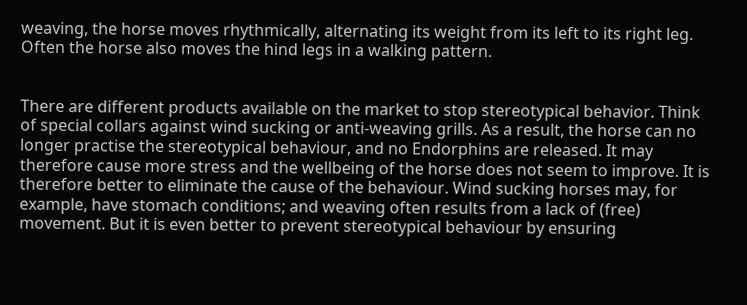weaving, the horse moves rhythmically, alternating its weight from its left to its right leg. Often the horse also moves the hind legs in a walking pattern.


There are different products available on the market to stop stereotypical behavior. Think of special collars against wind sucking or anti-weaving grills. As a result, the horse can no longer practise the stereotypical behaviour, and no Endorphins are released. It may therefore cause more stress and the wellbeing of the horse does not seem to improve. It is therefore better to eliminate the cause of the behaviour. Wind sucking horses may, for example, have stomach conditions; and weaving often results from a lack of (free) movement. But it is even better to prevent stereotypical behaviour by ensuring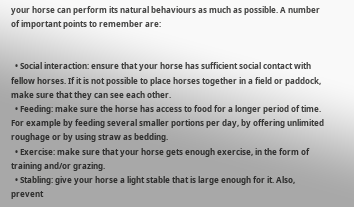your horse can perform its natural behaviours as much as possible. A number of important points to remember are:


  • Social interaction: ensure that your horse has sufficient social contact with fellow horses. If it is not possible to place horses together in a field or paddock, make sure that they can see each other.
  • Feeding: make sure the horse has access to food for a longer period of time. For example by feeding several smaller portions per day, by offering unlimited roughage or by using straw as bedding.
  • Exercise: make sure that your horse gets enough exercise, in the form of training and/or grazing.
  • Stabling: give your horse a light stable that is large enough for it. Also, prevent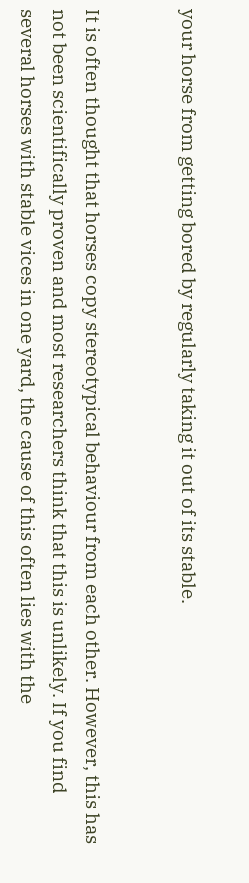your horse from getting bored by regularly taking it out of its stable.


It is often thought that horses copy stereotypical behaviour from each other. However, this has not been scientifically proven and most researchers think that this is unlikely. If you find several horses with stable vices in one yard, the cause of this often lies with the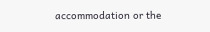accommodation or the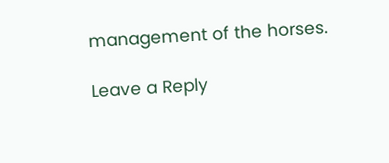management of the horses.

Leave a Reply